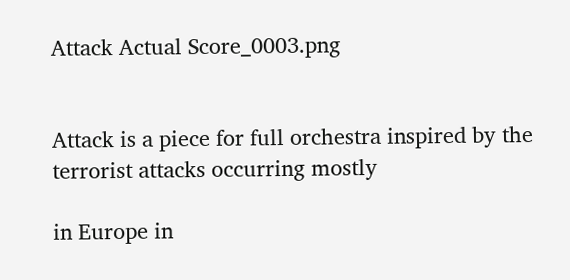Attack Actual Score_0003.png


Attack is a piece for full orchestra inspired by the terrorist attacks occurring mostly

in Europe in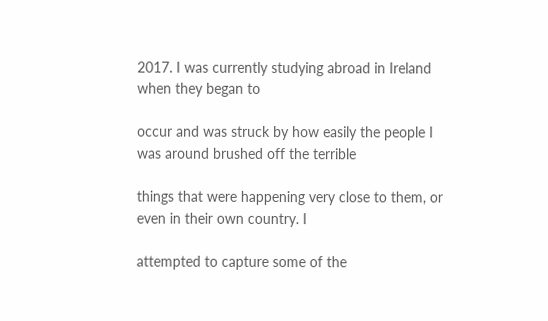2017. I was currently studying abroad in Ireland when they began to

occur and was struck by how easily the people I was around brushed off the terrible

things that were happening very close to them, or even in their own country. I

attempted to capture some of the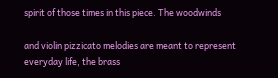spirit of those times in this piece. The woodwinds

and violin pizzicato melodies are meant to represent everyday life, the brass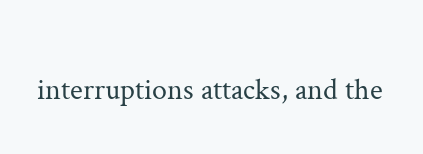interruptions attacks, and the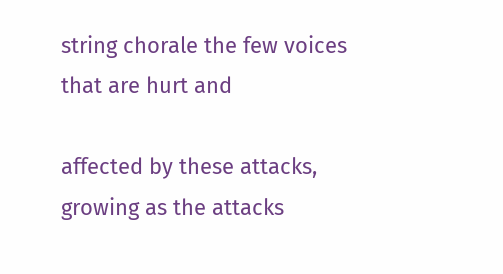string chorale the few voices that are hurt and

affected by these attacks, growing as the attacks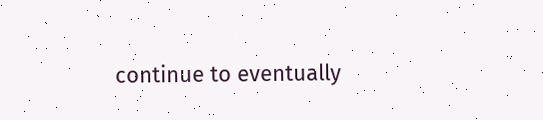continue to eventually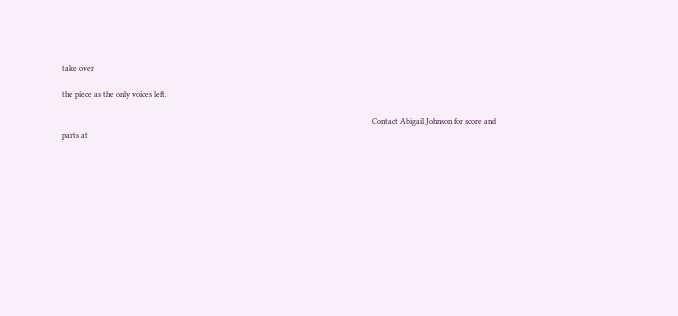take over

the piece as the only voices left.

                                                                                                                                                           Contact Abigail Johnson for score and parts at